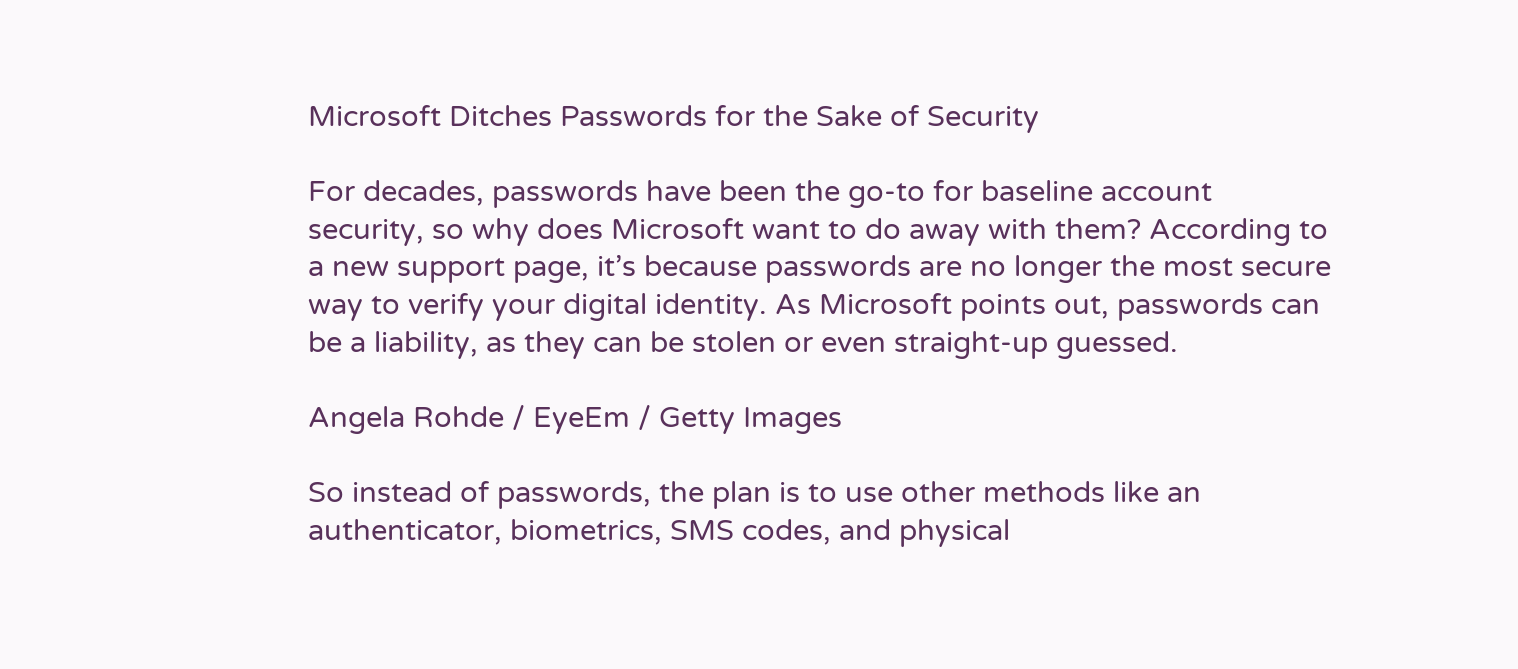Microsoft Ditches Passwords for the Sake of Security

For decades, passwords have been the go-to for baseline account security, so why does Microsoft want to do away with them? According to a new support page, it’s because passwords are no longer the most secure way to verify your digital identity. As Microsoft points out, passwords can be a liability, as they can be stolen or even straight-up guessed.

Angela Rohde / EyeEm / Getty Images

So instead of passwords, the plan is to use other methods like an authenticator, biometrics, SMS codes, and physical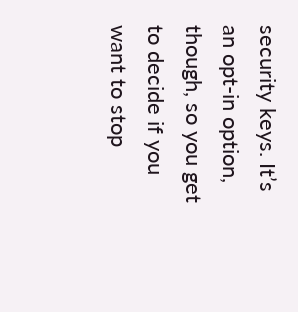security keys. It’s an opt-in option, though, so you get to decide if you want to stop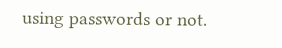using passwords or not.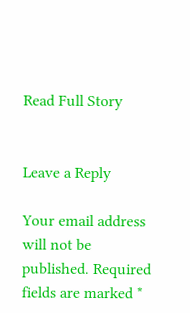Read Full Story


Leave a Reply

Your email address will not be published. Required fields are marked *